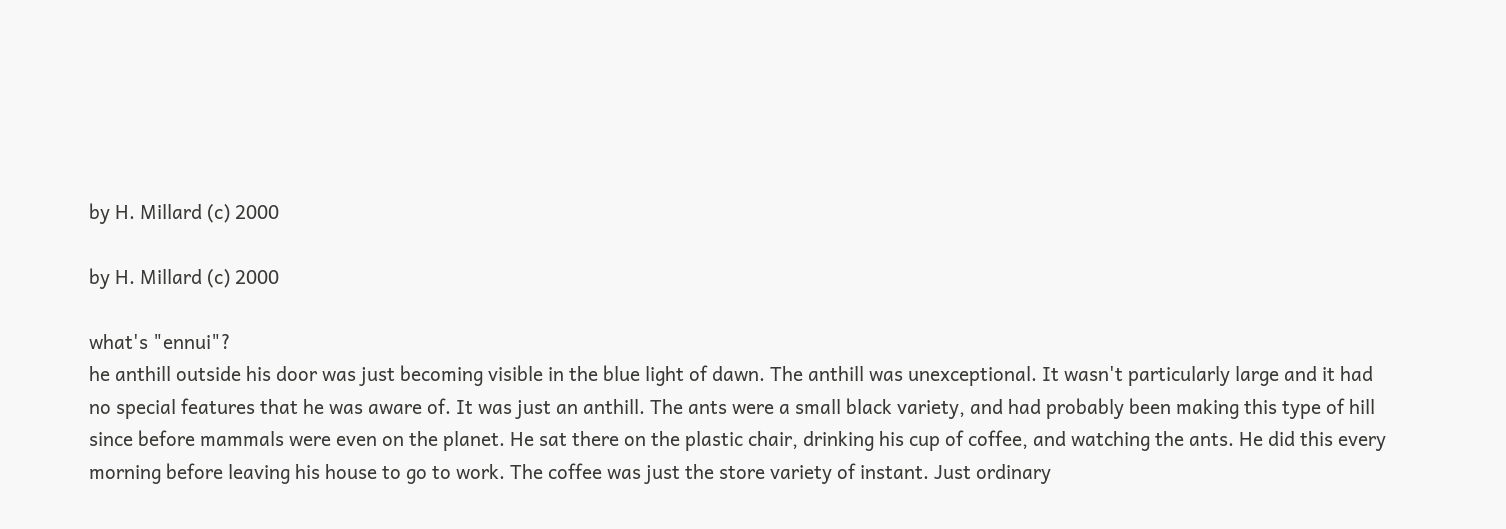by H. Millard (c) 2000

by H. Millard (c) 2000

what's "ennui"?
he anthill outside his door was just becoming visible in the blue light of dawn. The anthill was unexceptional. It wasn't particularly large and it had no special features that he was aware of. It was just an anthill. The ants were a small black variety, and had probably been making this type of hill since before mammals were even on the planet. He sat there on the plastic chair, drinking his cup of coffee, and watching the ants. He did this every morning before leaving his house to go to work. The coffee was just the store variety of instant. Just ordinary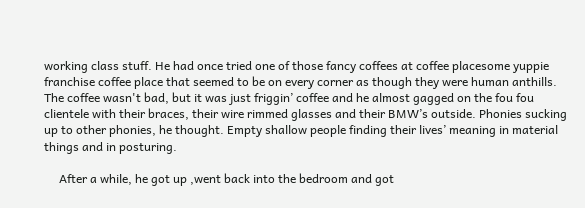working class stuff. He had once tried one of those fancy coffees at coffee placesome yuppie franchise coffee place that seemed to be on every corner as though they were human anthills. The coffee wasn't bad, but it was just friggin’ coffee and he almost gagged on the fou fou clientele with their braces, their wire rimmed glasses and their BMW’s outside. Phonies sucking up to other phonies, he thought. Empty shallow people finding their lives’ meaning in material things and in posturing.

     After a while, he got up ,went back into the bedroom and got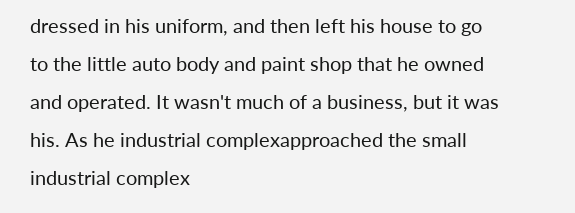dressed in his uniform, and then left his house to go to the little auto body and paint shop that he owned and operated. It wasn't much of a business, but it was his. As he industrial complexapproached the small industrial complex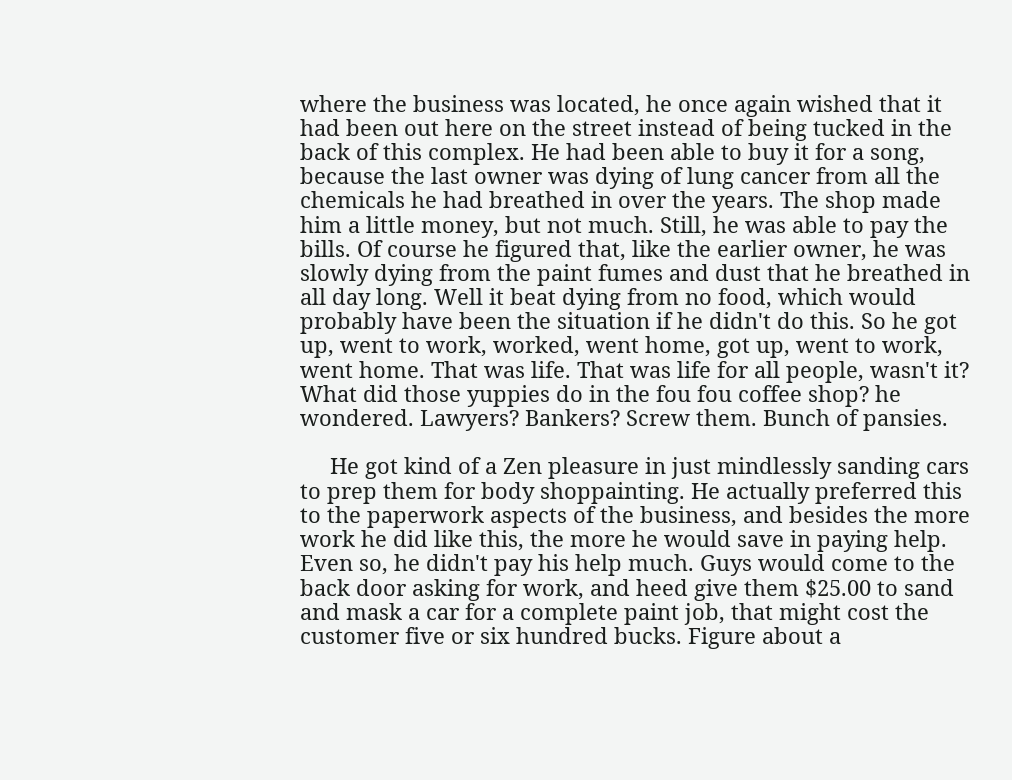where the business was located, he once again wished that it had been out here on the street instead of being tucked in the back of this complex. He had been able to buy it for a song, because the last owner was dying of lung cancer from all the chemicals he had breathed in over the years. The shop made him a little money, but not much. Still, he was able to pay the bills. Of course he figured that, like the earlier owner, he was slowly dying from the paint fumes and dust that he breathed in all day long. Well it beat dying from no food, which would probably have been the situation if he didn't do this. So he got up, went to work, worked, went home, got up, went to work, went home. That was life. That was life for all people, wasn't it? What did those yuppies do in the fou fou coffee shop? he wondered. Lawyers? Bankers? Screw them. Bunch of pansies.

     He got kind of a Zen pleasure in just mindlessly sanding cars to prep them for body shoppainting. He actually preferred this to the paperwork aspects of the business, and besides the more work he did like this, the more he would save in paying help. Even so, he didn't pay his help much. Guys would come to the back door asking for work, and heed give them $25.00 to sand and mask a car for a complete paint job, that might cost the customer five or six hundred bucks. Figure about a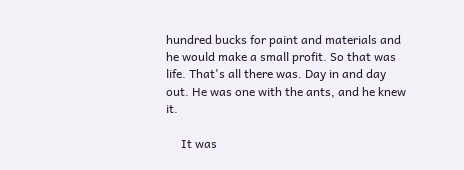hundred bucks for paint and materials and he would make a small profit. So that was life. That's all there was. Day in and day out. He was one with the ants, and he knew it.

     It was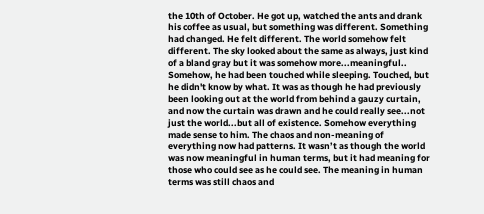the 10th of October. He got up, watched the ants and drank his coffee as usual, but something was different. Something had changed. He felt different. The world somehow felt different. The sky looked about the same as always, just kind of a bland gray but it was somehow more...meaningful.. Somehow, he had been touched while sleeping. Touched, but he didn't know by what. It was as though he had previously been looking out at the world from behind a gauzy curtain, and now the curtain was drawn and he could really see...not just the world...but all of existence. Somehow everything made sense to him. The chaos and non-meaning of everything now had patterns. It wasn’t as though the world was now meaningful in human terms, but it had meaning for those who could see as he could see. The meaning in human terms was still chaos and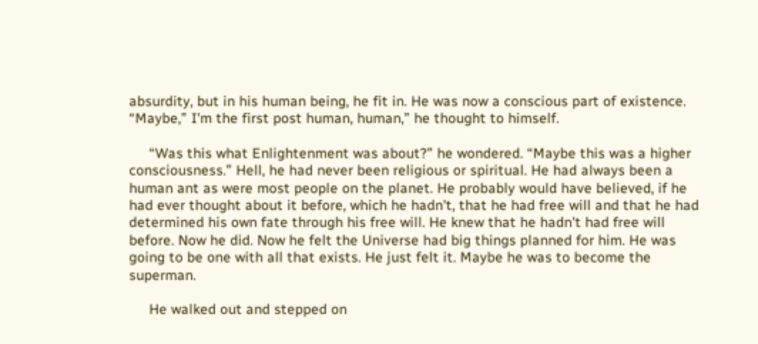absurdity, but in his human being, he fit in. He was now a conscious part of existence. “Maybe,” I'm the first post human, human,” he thought to himself.

     “Was this what Enlightenment was about?” he wondered. “Maybe this was a higher consciousness.” Hell, he had never been religious or spiritual. He had always been a human ant as were most people on the planet. He probably would have believed, if he had ever thought about it before, which he hadn't, that he had free will and that he had determined his own fate through his free will. He knew that he hadn't had free will before. Now he did. Now he felt the Universe had big things planned for him. He was going to be one with all that exists. He just felt it. Maybe he was to become the superman.

     He walked out and stepped on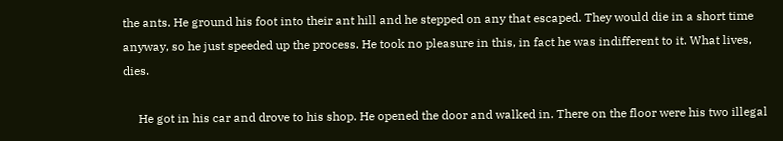the ants. He ground his foot into their ant hill and he stepped on any that escaped. They would die in a short time anyway, so he just speeded up the process. He took no pleasure in this, in fact he was indifferent to it. What lives, dies.

     He got in his car and drove to his shop. He opened the door and walked in. There on the floor were his two illegal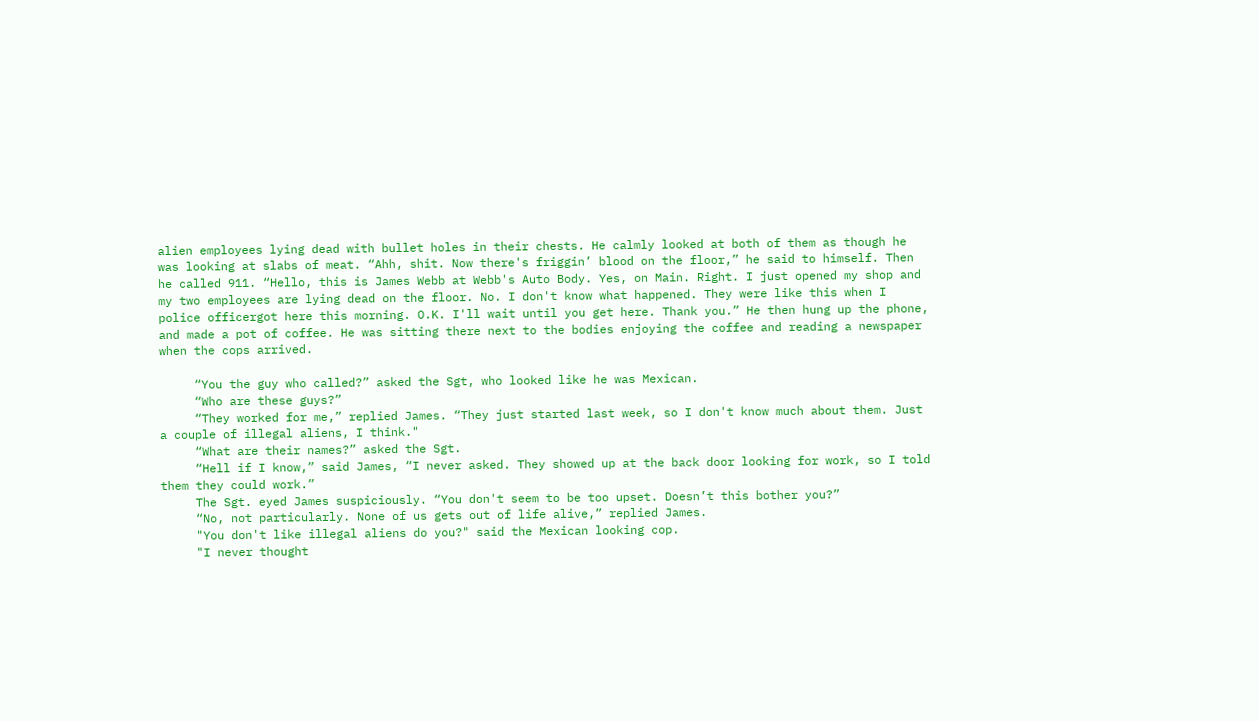alien employees lying dead with bullet holes in their chests. He calmly looked at both of them as though he was looking at slabs of meat. “Ahh, shit. Now there's friggin’ blood on the floor,” he said to himself. Then he called 911. “Hello, this is James Webb at Webb's Auto Body. Yes, on Main. Right. I just opened my shop and my two employees are lying dead on the floor. No. I don't know what happened. They were like this when I police officergot here this morning. O.K. I'll wait until you get here. Thank you.” He then hung up the phone, and made a pot of coffee. He was sitting there next to the bodies enjoying the coffee and reading a newspaper when the cops arrived.

     “You the guy who called?” asked the Sgt, who looked like he was Mexican.
     “Who are these guys?”
     “They worked for me,” replied James. “They just started last week, so I don't know much about them. Just a couple of illegal aliens, I think."
     “What are their names?” asked the Sgt.
     “Hell if I know,” said James, “I never asked. They showed up at the back door looking for work, so I told them they could work.”
     The Sgt. eyed James suspiciously. “You don't seem to be too upset. Doesn’t this bother you?”
     “No, not particularly. None of us gets out of life alive,” replied James.
     "You don't like illegal aliens do you?" said the Mexican looking cop.
     "I never thought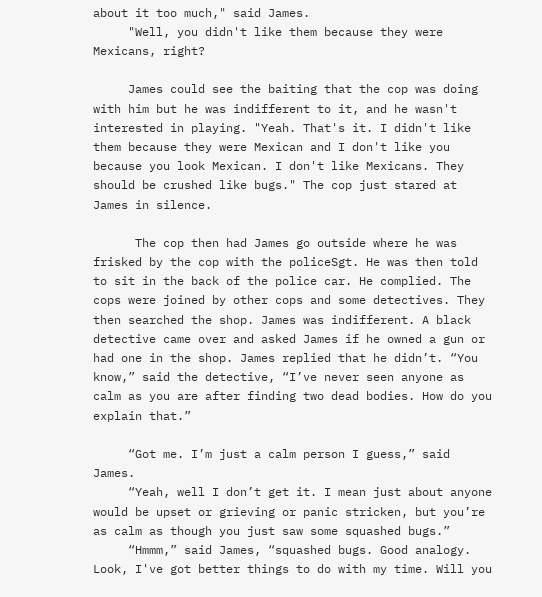about it too much," said James.
     "Well, you didn't like them because they were Mexicans, right?

     James could see the baiting that the cop was doing with him but he was indifferent to it, and he wasn't interested in playing. "Yeah. That's it. I didn't like them because they were Mexican and I don't like you because you look Mexican. I don't like Mexicans. They should be crushed like bugs." The cop just stared at James in silence.

      The cop then had James go outside where he was frisked by the cop with the policeSgt. He was then told to sit in the back of the police car. He complied. The cops were joined by other cops and some detectives. They then searched the shop. James was indifferent. A black detective came over and asked James if he owned a gun or had one in the shop. James replied that he didn’t. “You know,” said the detective, “I’ve never seen anyone as calm as you are after finding two dead bodies. How do you explain that.”

     “Got me. I’m just a calm person I guess,” said James.
     “Yeah, well I don’t get it. I mean just about anyone would be upset or grieving or panic stricken, but you’re as calm as though you just saw some squashed bugs.”
     “Hmmm,” said James, “squashed bugs. Good analogy. Look, I've got better things to do with my time. Will you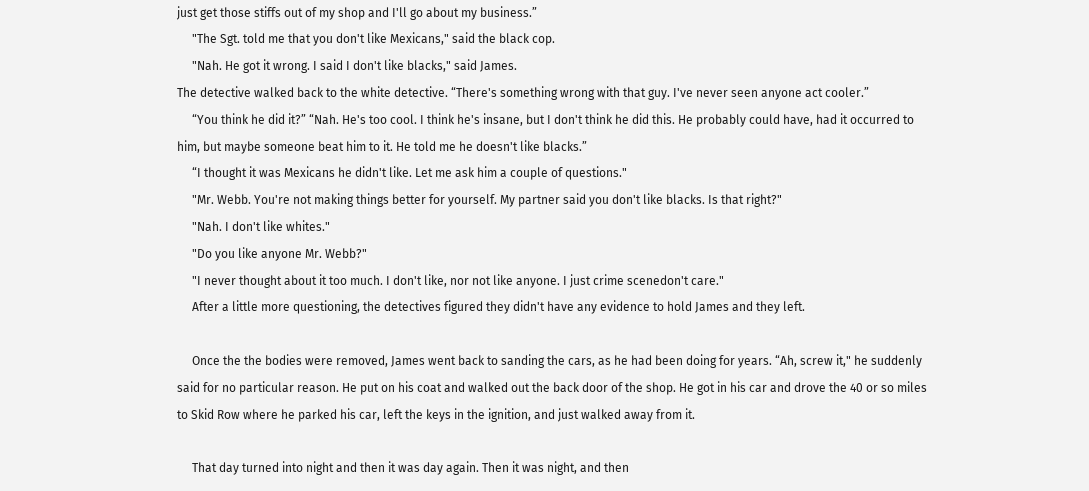just get those stiffs out of my shop and I'll go about my business.”
     "The Sgt. told me that you don't like Mexicans," said the black cop.
     "Nah. He got it wrong. I said I don't like blacks," said James.
The detective walked back to the white detective. “There's something wrong with that guy. I've never seen anyone act cooler.”
     “You think he did it?” “Nah. He's too cool. I think he's insane, but I don't think he did this. He probably could have, had it occurred to him, but maybe someone beat him to it. He told me he doesn't like blacks.”
     “I thought it was Mexicans he didn't like. Let me ask him a couple of questions."
     "Mr. Webb. You're not making things better for yourself. My partner said you don't like blacks. Is that right?"
     "Nah. I don't like whites."
     "Do you like anyone Mr. Webb?"
     "I never thought about it too much. I don't like, nor not like anyone. I just crime scenedon't care."
     After a little more questioning, the detectives figured they didn't have any evidence to hold James and they left.

     Once the the bodies were removed, James went back to sanding the cars, as he had been doing for years. “Ah, screw it," he suddenly said for no particular reason. He put on his coat and walked out the back door of the shop. He got in his car and drove the 40 or so miles to Skid Row where he parked his car, left the keys in the ignition, and just walked away from it.

     That day turned into night and then it was day again. Then it was night, and then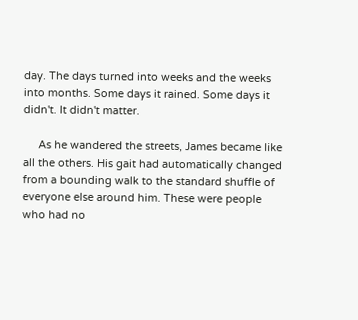day. The days turned into weeks and the weeks into months. Some days it rained. Some days it didn't. It didn't matter.

     As he wandered the streets, James became like all the others. His gait had automatically changed from a bounding walk to the standard shuffle of everyone else around him. These were people who had no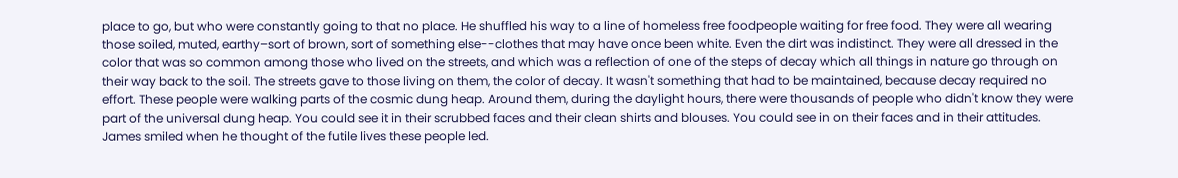place to go, but who were constantly going to that no place. He shuffled his way to a line of homeless free foodpeople waiting for free food. They were all wearing those soiled, muted, earthy–sort of brown, sort of something else--clothes that may have once been white. Even the dirt was indistinct. They were all dressed in the color that was so common among those who lived on the streets, and which was a reflection of one of the steps of decay which all things in nature go through on their way back to the soil. The streets gave to those living on them, the color of decay. It wasn't something that had to be maintained, because decay required no effort. These people were walking parts of the cosmic dung heap. Around them, during the daylight hours, there were thousands of people who didn't know they were part of the universal dung heap. You could see it in their scrubbed faces and their clean shirts and blouses. You could see in on their faces and in their attitudes. James smiled when he thought of the futile lives these people led.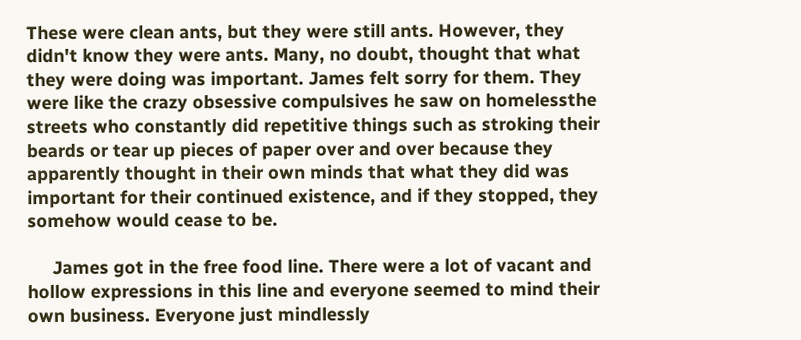These were clean ants, but they were still ants. However, they didn't know they were ants. Many, no doubt, thought that what they were doing was important. James felt sorry for them. They were like the crazy obsessive compulsives he saw on homelessthe streets who constantly did repetitive things such as stroking their beards or tear up pieces of paper over and over because they apparently thought in their own minds that what they did was important for their continued existence, and if they stopped, they somehow would cease to be.

     James got in the free food line. There were a lot of vacant and hollow expressions in this line and everyone seemed to mind their own business. Everyone just mindlessly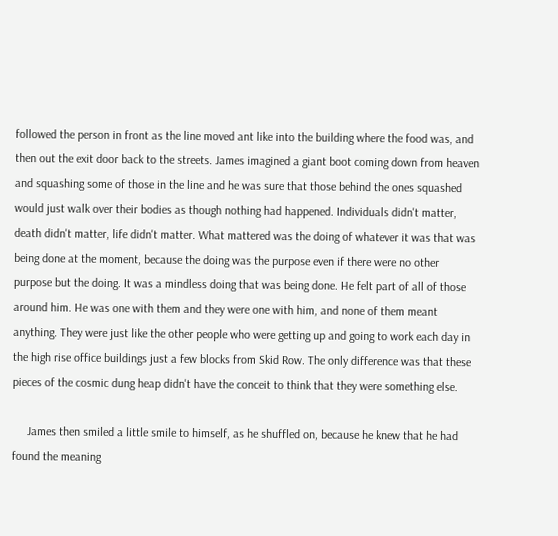followed the person in front as the line moved ant like into the building where the food was, and then out the exit door back to the streets. James imagined a giant boot coming down from heaven and squashing some of those in the line and he was sure that those behind the ones squashed would just walk over their bodies as though nothing had happened. Individuals didn't matter, death didn't matter, life didn't matter. What mattered was the doing of whatever it was that was being done at the moment, because the doing was the purpose even if there were no other purpose but the doing. It was a mindless doing that was being done. He felt part of all of those around him. He was one with them and they were one with him, and none of them meant anything. They were just like the other people who were getting up and going to work each day in the high rise office buildings just a few blocks from Skid Row. The only difference was that these pieces of the cosmic dung heap didn't have the conceit to think that they were something else.

     James then smiled a little smile to himself, as he shuffled on, because he knew that he had found the meaning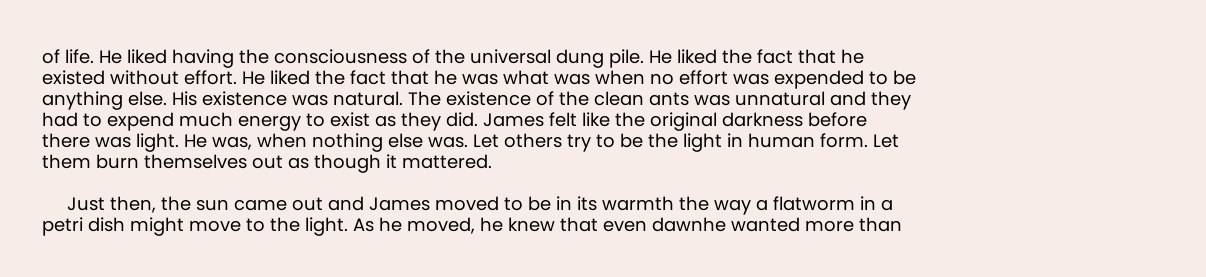of life. He liked having the consciousness of the universal dung pile. He liked the fact that he existed without effort. He liked the fact that he was what was when no effort was expended to be anything else. His existence was natural. The existence of the clean ants was unnatural and they had to expend much energy to exist as they did. James felt like the original darkness before there was light. He was, when nothing else was. Let others try to be the light in human form. Let them burn themselves out as though it mattered.

     Just then, the sun came out and James moved to be in its warmth the way a flatworm in a petri dish might move to the light. As he moved, he knew that even dawnhe wanted more than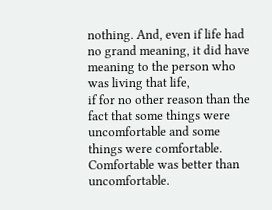nothing. And, even if life had no grand meaning, it did have meaning to the person who was living that life,
if for no other reason than the fact that some things were uncomfortable and some things were comfortable. Comfortable was better than uncomfortable.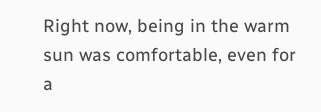Right now, being in the warm sun was comfortable, even for a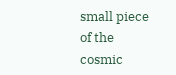small piece of the cosmic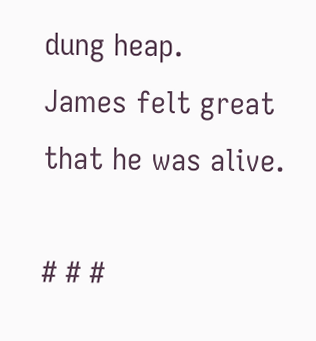dung heap.
James felt great that he was alive.

# # #